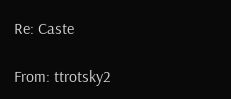Re: Caste

From: ttrotsky2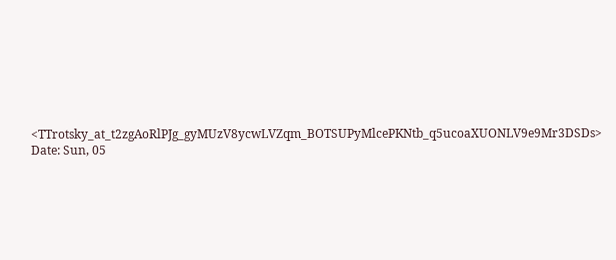<TTrotsky_at_t2zgAoRlPJg_gyMUzV8ycwLVZqm_BOTSUPyMlcePKNtb_q5ucoaXUONLV9e9Mr3DSDs>
Date: Sun, 05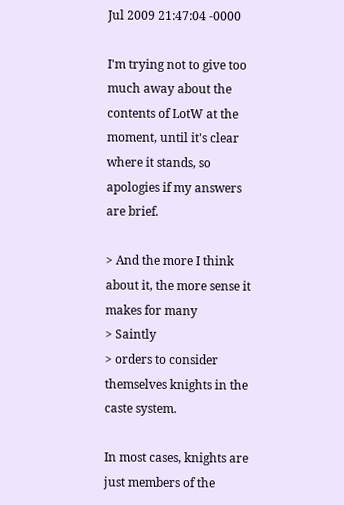Jul 2009 21:47:04 -0000

I'm trying not to give too much away about the contents of LotW at the moment, until it's clear where it stands, so apologies if my answers are brief.

> And the more I think about it, the more sense it makes for many
> Saintly
> orders to consider themselves knights in the caste system.

In most cases, knights are just members of the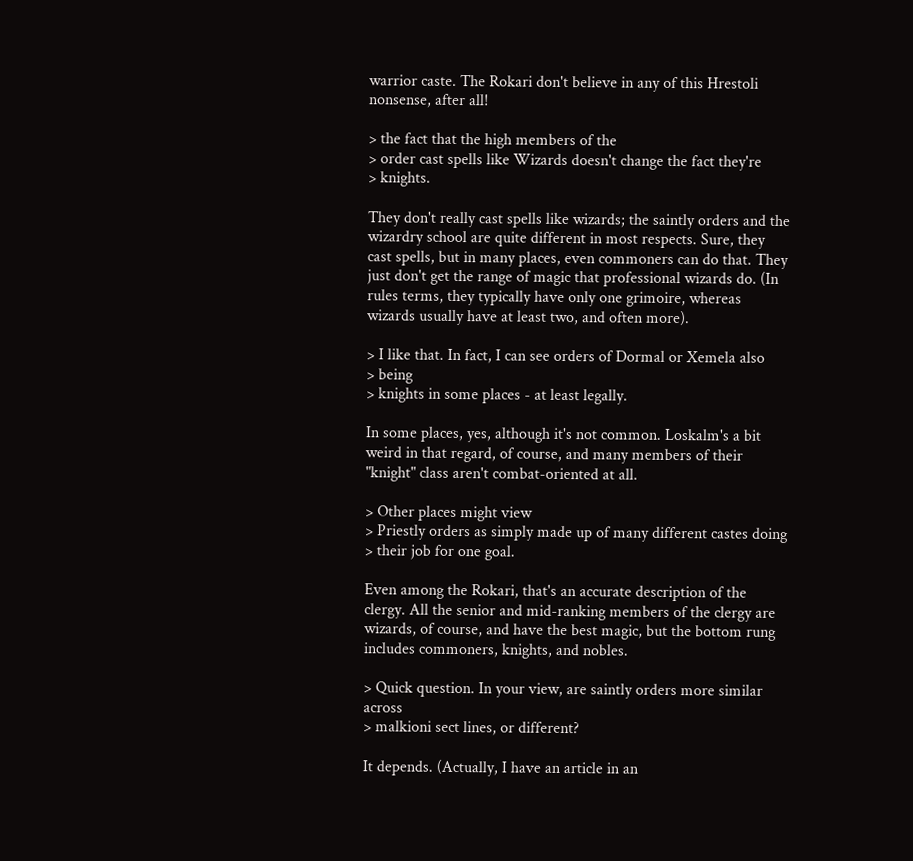warrior caste. The Rokari don't believe in any of this Hrestoli nonsense, after all!

> the fact that the high members of the
> order cast spells like Wizards doesn't change the fact they're
> knights.

They don't really cast spells like wizards; the saintly orders and the wizardry school are quite different in most respects. Sure, they cast spells, but in many places, even commoners can do that. They just don't get the range of magic that professional wizards do. (In rules terms, they typically have only one grimoire, whereas wizards usually have at least two, and often more).

> I like that. In fact, I can see orders of Dormal or Xemela also
> being
> knights in some places - at least legally.

In some places, yes, although it's not common. Loskalm's a bit weird in that regard, of course, and many members of their "knight" class aren't combat-oriented at all.

> Other places might view
> Priestly orders as simply made up of many different castes doing
> their job for one goal.

Even among the Rokari, that's an accurate description of the clergy. All the senior and mid-ranking members of the clergy are wizards, of course, and have the best magic, but the bottom rung includes commoners, knights, and nobles.

> Quick question. In your view, are saintly orders more similar across
> malkioni sect lines, or different?

It depends. (Actually, I have an article in an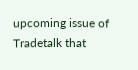upcoming issue of Tradetalk that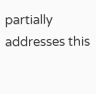partially addresses this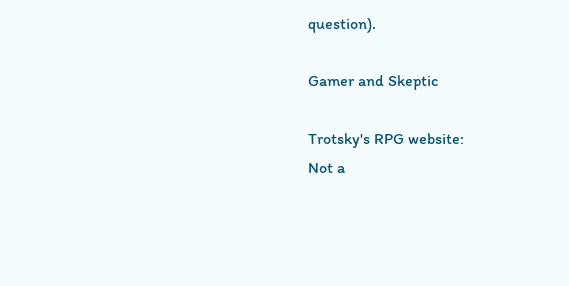question).

Gamer and Skeptic

Trotsky's RPG website:
Not a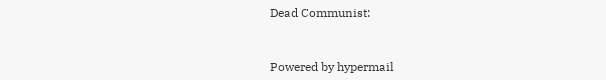Dead Communist:


Powered by hypermail